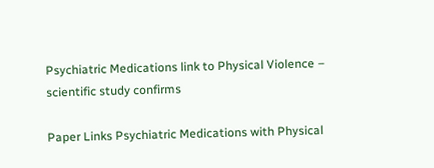Psychiatric Medications link to Physical Violence – scientific study confirms

Paper Links Psychiatric Medications with Physical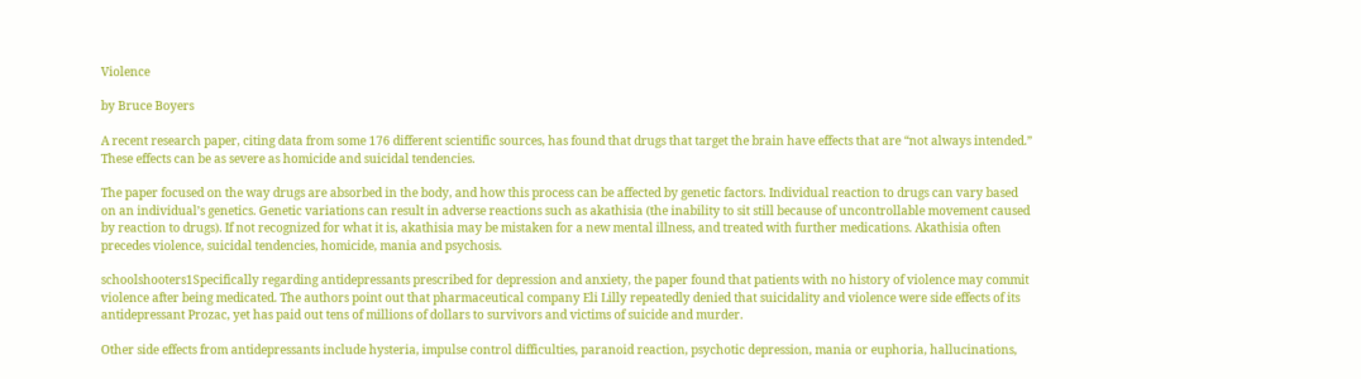Violence

by Bruce Boyers

A recent research paper, citing data from some 176 different scientific sources, has found that drugs that target the brain have effects that are “not always intended.” These effects can be as severe as homicide and suicidal tendencies.

The paper focused on the way drugs are absorbed in the body, and how this process can be affected by genetic factors. Individual reaction to drugs can vary based on an individual’s genetics. Genetic variations can result in adverse reactions such as akathisia (the inability to sit still because of uncontrollable movement caused by reaction to drugs). If not recognized for what it is, akathisia may be mistaken for a new mental illness, and treated with further medications. Akathisia often precedes violence, suicidal tendencies, homicide, mania and psychosis.

schoolshooters1Specifically regarding antidepressants prescribed for depression and anxiety, the paper found that patients with no history of violence may commit violence after being medicated. The authors point out that pharmaceutical company Eli Lilly repeatedly denied that suicidality and violence were side effects of its antidepressant Prozac, yet has paid out tens of millions of dollars to survivors and victims of suicide and murder.

Other side effects from antidepressants include hysteria, impulse control difficulties, paranoid reaction, psychotic depression, mania or euphoria, hallucinations,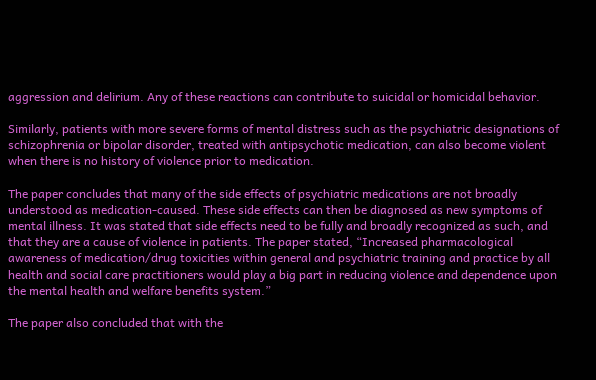aggression and delirium. Any of these reactions can contribute to suicidal or homicidal behavior.

Similarly, patients with more severe forms of mental distress such as the psychiatric designations of schizophrenia or bipolar disorder, treated with antipsychotic medication, can also become violent when there is no history of violence prior to medication.

The paper concludes that many of the side effects of psychiatric medications are not broadly understood as medication-caused. These side effects can then be diagnosed as new symptoms of mental illness. It was stated that side effects need to be fully and broadly recognized as such, and that they are a cause of violence in patients. The paper stated, “Increased pharmacological awareness of medication/drug toxicities within general and psychiatric training and practice by all health and social care practitioners would play a big part in reducing violence and dependence upon the mental health and welfare benefits system.”

The paper also concluded that with the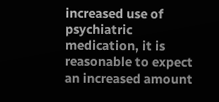increased use of psychiatric medication, it is reasonable to expect an increased amount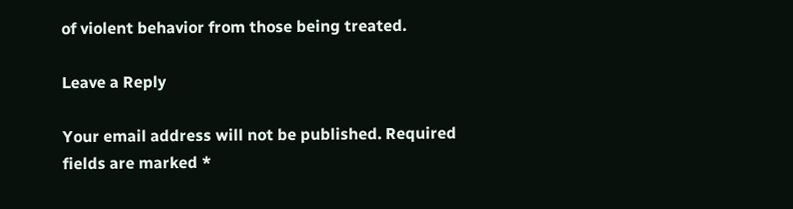of violent behavior from those being treated.

Leave a Reply

Your email address will not be published. Required fields are marked *